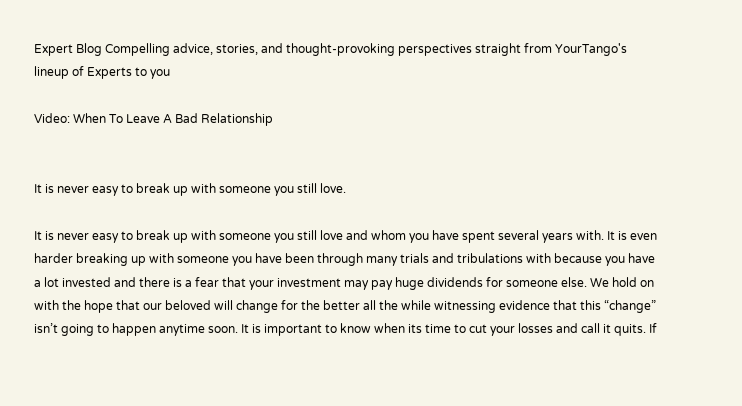Expert Blog Compelling advice, stories, and thought-provoking perspectives straight from YourTango's lineup of Experts to you

Video: When To Leave A Bad Relationship


It is never easy to break up with someone you still love.

It is never easy to break up with someone you still love and whom you have spent several years with. It is even harder breaking up with someone you have been through many trials and tribulations with because you have a lot invested and there is a fear that your investment may pay huge dividends for someone else. We hold on with the hope that our beloved will change for the better all the while witnessing evidence that this “change” isn’t going to happen anytime soon. It is important to know when its time to cut your losses and call it quits. If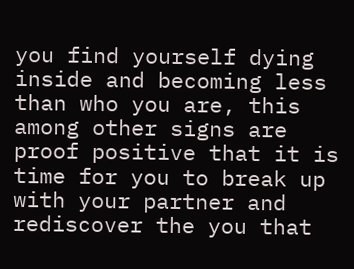you find yourself dying inside and becoming less than who you are, this among other signs are proof positive that it is time for you to break up with your partner and rediscover the you that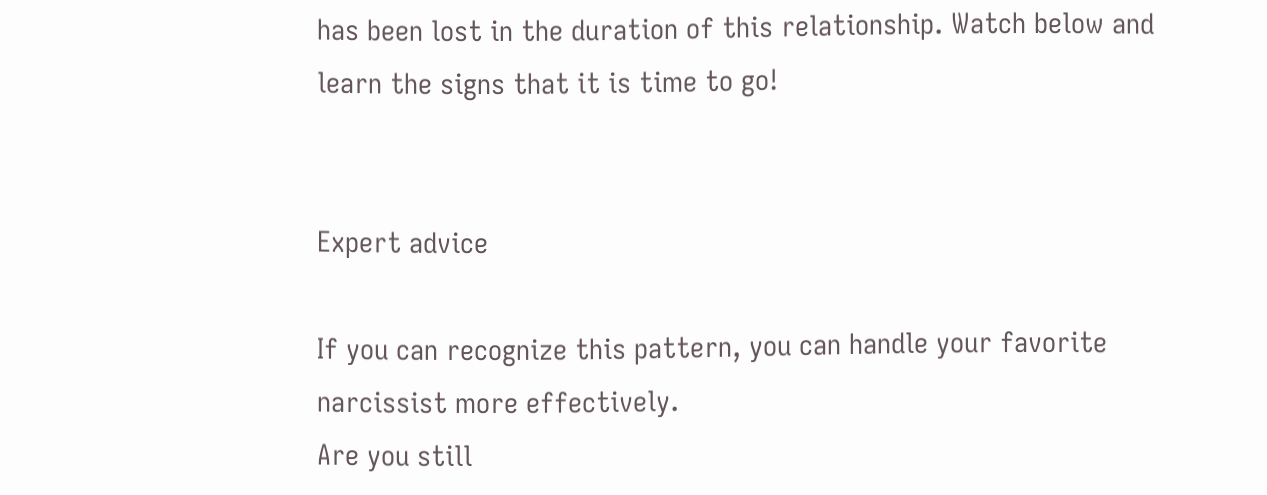has been lost in the duration of this relationship. Watch below and learn the signs that it is time to go!


Expert advice

If you can recognize this pattern, you can handle your favorite narcissist more effectively.
Are you still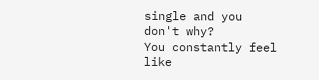single and you don't why?
You constantly feel like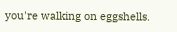you're walking on eggshells.